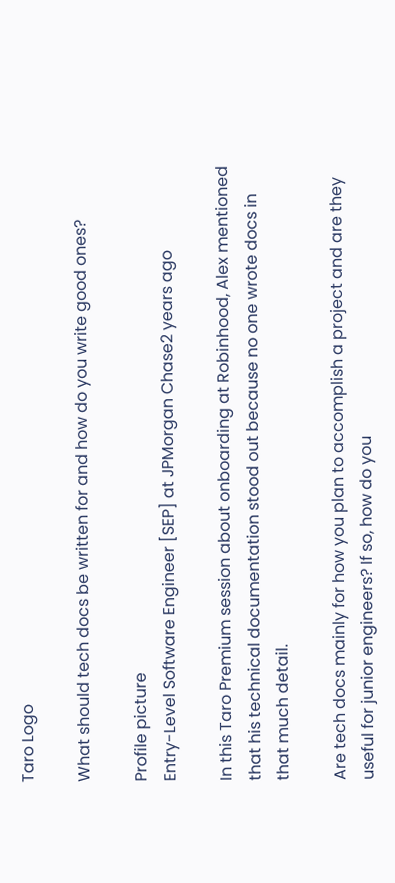Taro Logo

What should tech docs be written for and how do you write good ones?

Profile picture
Entry-Level Software Engineer [SEP] at JPMorgan Chase2 years ago

In this Taro Premium session about onboarding at Robinhood, Alex mentioned that his technical documentation stood out because no one wrote docs in that much detail.

Are tech docs mainly for how you plan to accomplish a project and are they useful for junior engineers? If so, how do you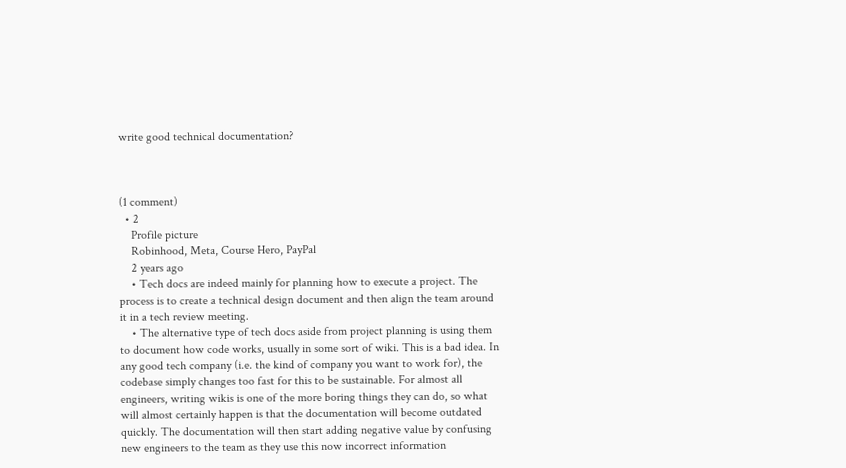write good technical documentation?



(1 comment)
  • 2
    Profile picture
    Robinhood, Meta, Course Hero, PayPal
    2 years ago
    • Tech docs are indeed mainly for planning how to execute a project. The process is to create a technical design document and then align the team around it in a tech review meeting.
    • The alternative type of tech docs aside from project planning is using them to document how code works, usually in some sort of wiki. This is a bad idea. In any good tech company (i.e. the kind of company you want to work for), the codebase simply changes too fast for this to be sustainable. For almost all engineers, writing wikis is one of the more boring things they can do, so what will almost certainly happen is that the documentation will become outdated quickly. The documentation will then start adding negative value by confusing new engineers to the team as they use this now incorrect information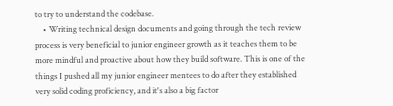to try to understand the codebase.
    • Writing technical design documents and going through the tech review process is very beneficial to junior engineer growth as it teaches them to be more mindful and proactive about how they build software. This is one of the things I pushed all my junior engineer mentees to do after they established very solid coding proficiency, and it's also a big factor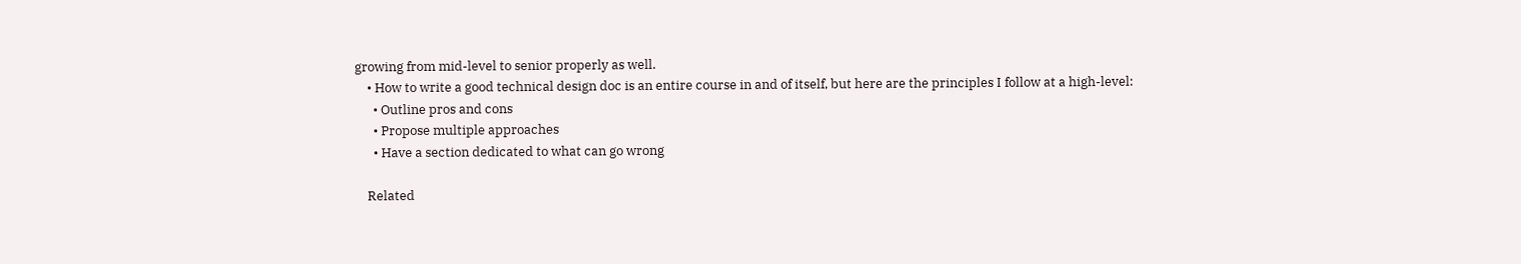growing from mid-level to senior properly as well.
    • How to write a good technical design doc is an entire course in and of itself, but here are the principles I follow at a high-level:
      • Outline pros and cons
      • Propose multiple approaches
      • Have a section dedicated to what can go wrong

    Related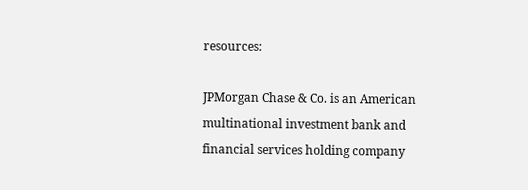resources:

JPMorgan Chase & Co. is an American multinational investment bank and financial services holding company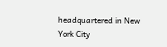headquartered in New York City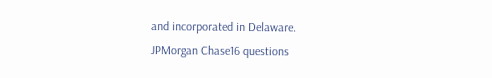and incorporated in Delaware.
JPMorgan Chase16 questions